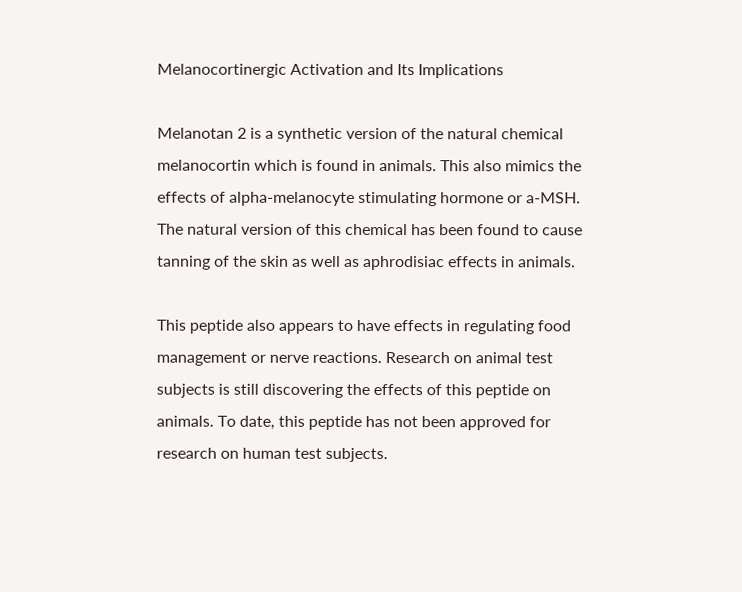Melanocortinergic Activation and Its Implications

Melanotan 2 is a synthetic version of the natural chemical melanocortin which is found in animals. This also mimics the effects of alpha-melanocyte stimulating hormone or a-MSH. The natural version of this chemical has been found to cause tanning of the skin as well as aphrodisiac effects in animals.

This peptide also appears to have effects in regulating food management or nerve reactions. Research on animal test subjects is still discovering the effects of this peptide on animals. To date, this peptide has not been approved for research on human test subjects.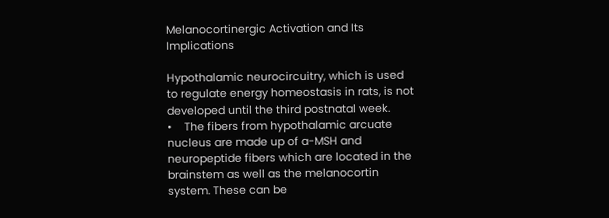Melanocortinergic Activation and Its Implications

Hypothalamic neurocircuitry, which is used to regulate energy homeostasis in rats, is not developed until the third postnatal week.
•    The fibers from hypothalamic arcuate nucleus are made up of a-MSH and neuropeptide fibers which are located in the brainstem as well as the melanocortin system. These can be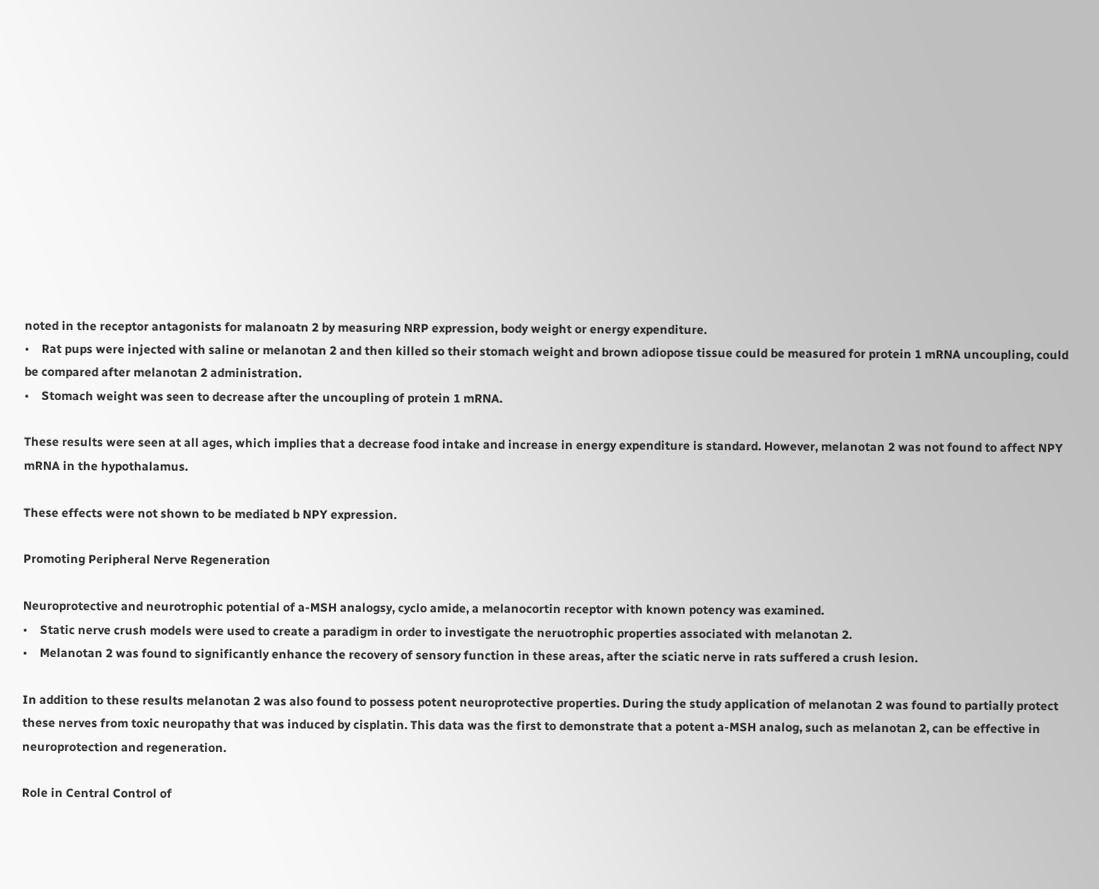noted in the receptor antagonists for malanoatn 2 by measuring NRP expression, body weight or energy expenditure.
•    Rat pups were injected with saline or melanotan 2 and then killed so their stomach weight and brown adiopose tissue could be measured for protein 1 mRNA uncoupling, could be compared after melanotan 2 administration.
•    Stomach weight was seen to decrease after the uncoupling of protein 1 mRNA.

These results were seen at all ages, which implies that a decrease food intake and increase in energy expenditure is standard. However, melanotan 2 was not found to affect NPY mRNA in the hypothalamus.

These effects were not shown to be mediated b NPY expression.

Promoting Peripheral Nerve Regeneration

Neuroprotective and neurotrophic potential of a-MSH analogsy, cyclo amide, a melanocortin receptor with known potency was examined.
•    Static nerve crush models were used to create a paradigm in order to investigate the neruotrophic properties associated with melanotan 2.
•    Melanotan 2 was found to significantly enhance the recovery of sensory function in these areas, after the sciatic nerve in rats suffered a crush lesion.

In addition to these results melanotan 2 was also found to possess potent neuroprotective properties. During the study application of melanotan 2 was found to partially protect these nerves from toxic neuropathy that was induced by cisplatin. This data was the first to demonstrate that a potent a-MSH analog, such as melanotan 2, can be effective in neuroprotection and regeneration.

Role in Central Control of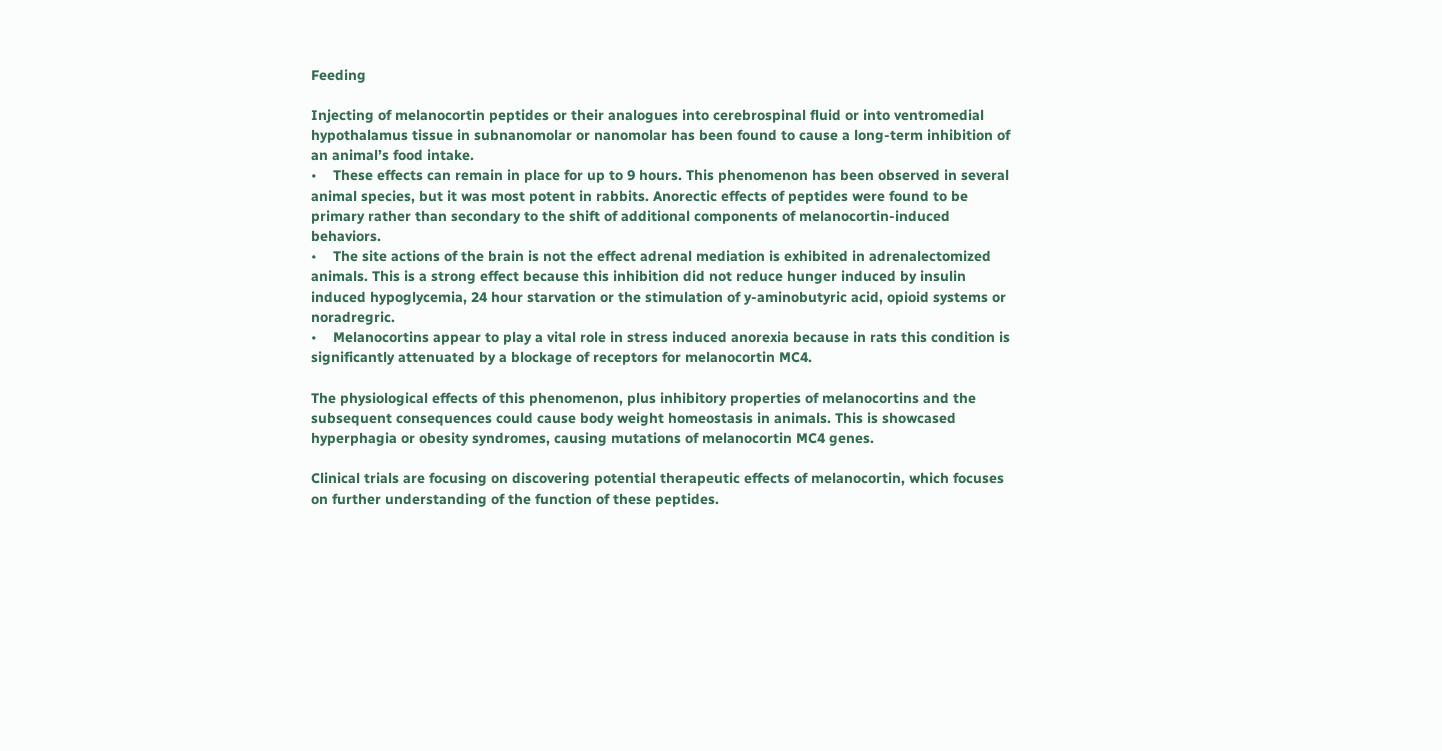Feeding

Injecting of melanocortin peptides or their analogues into cerebrospinal fluid or into ventromedial hypothalamus tissue in subnanomolar or nanomolar has been found to cause a long-term inhibition of an animal’s food intake.
•    These effects can remain in place for up to 9 hours. This phenomenon has been observed in several animal species, but it was most potent in rabbits. Anorectic effects of peptides were found to be primary rather than secondary to the shift of additional components of melanocortin-induced behaviors.
•    The site actions of the brain is not the effect adrenal mediation is exhibited in adrenalectomized animals. This is a strong effect because this inhibition did not reduce hunger induced by insulin induced hypoglycemia, 24 hour starvation or the stimulation of y-aminobutyric acid, opioid systems or noradregric.
•    Melanocortins appear to play a vital role in stress induced anorexia because in rats this condition is significantly attenuated by a blockage of receptors for melanocortin MC4.

The physiological effects of this phenomenon, plus inhibitory properties of melanocortins and the subsequent consequences could cause body weight homeostasis in animals. This is showcased hyperphagia or obesity syndromes, causing mutations of melanocortin MC4 genes.

Clinical trials are focusing on discovering potential therapeutic effects of melanocortin, which focuses on further understanding of the function of these peptides.